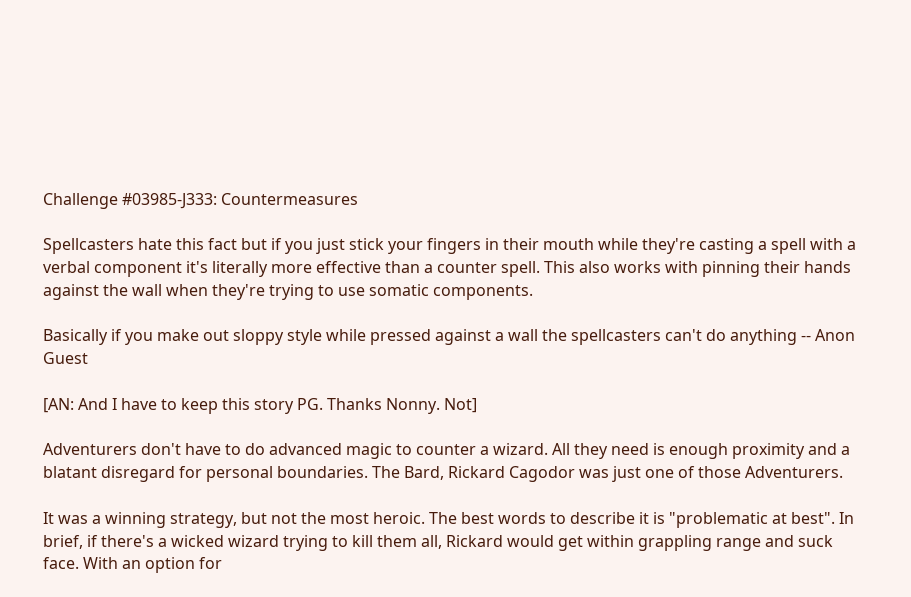Challenge #03985-J333: Countermeasures

Spellcasters hate this fact but if you just stick your fingers in their mouth while they're casting a spell with a verbal component it's literally more effective than a counter spell. This also works with pinning their hands against the wall when they're trying to use somatic components.

Basically if you make out sloppy style while pressed against a wall the spellcasters can't do anything -- Anon Guest

[AN: And I have to keep this story PG. Thanks Nonny. Not]

Adventurers don't have to do advanced magic to counter a wizard. All they need is enough proximity and a blatant disregard for personal boundaries. The Bard, Rickard Cagodor was just one of those Adventurers.

It was a winning strategy, but not the most heroic. The best words to describe it is "problematic at best". In brief, if there's a wicked wizard trying to kill them all, Rickard would get within grappling range and suck face. With an option for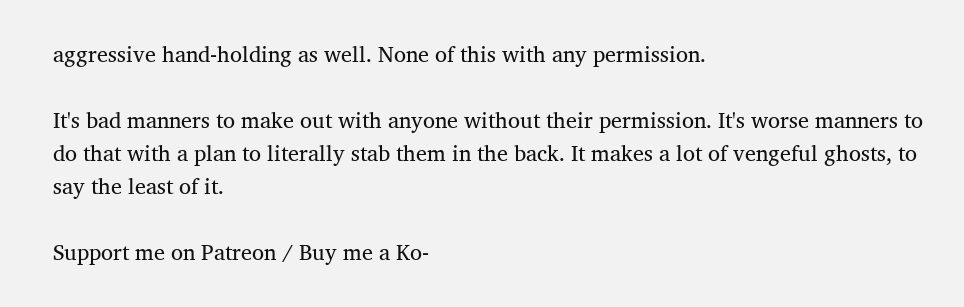aggressive hand-holding as well. None of this with any permission.

It's bad manners to make out with anyone without their permission. It's worse manners to do that with a plan to literally stab them in the back. It makes a lot of vengeful ghosts, to say the least of it.

Support me on Patreon / Buy me a Ko-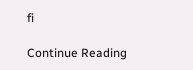fi

Continue Reading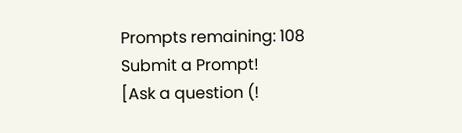Prompts remaining: 108 Submit a Prompt!
[Ask a question (!